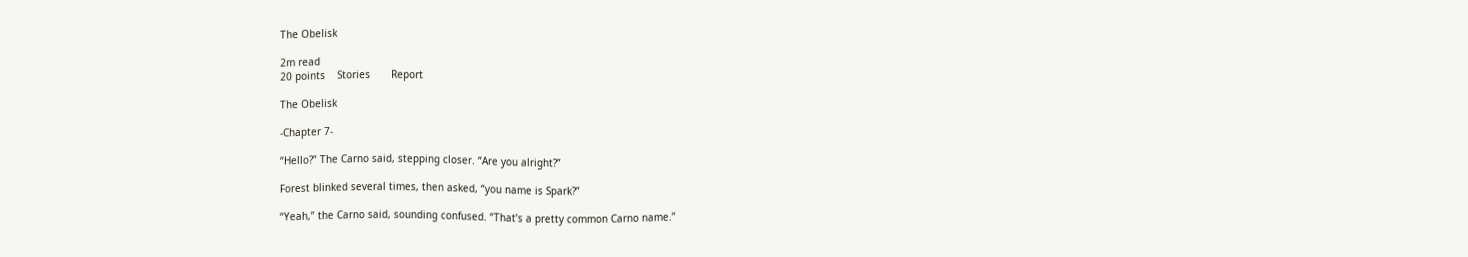The Obelisk

2m read
20 points    Stories       Report

The Obelisk

-Chapter 7-

“Hello?” The Carno said, stepping closer. “Are you alright?”

Forest blinked several times, then asked, “you name is Spark?”

“Yeah,” the Carno said, sounding confused. “That’s a pretty common Carno name.”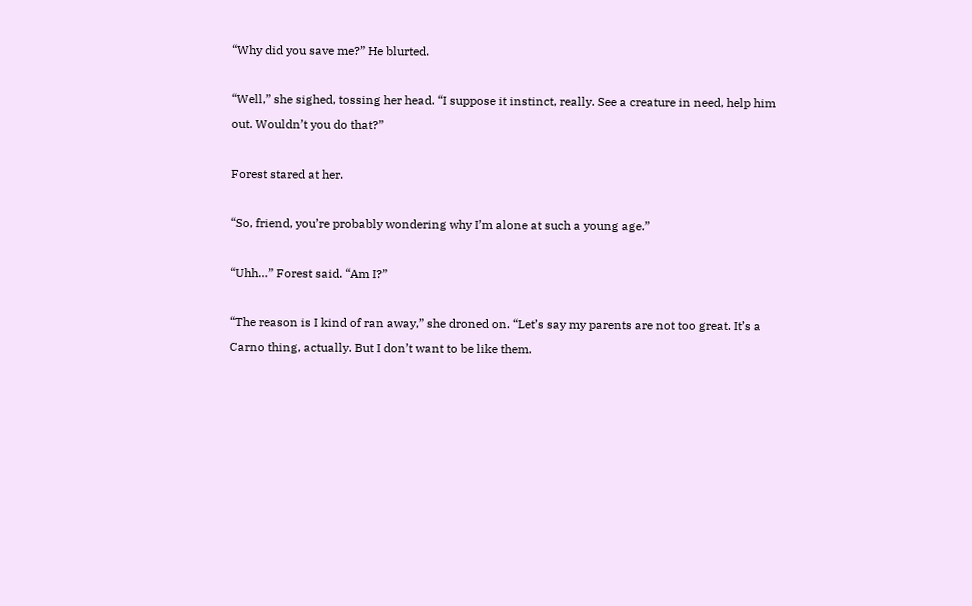“Why did you save me?” He blurted.

“Well,” she sighed, tossing her head. “I suppose it instinct, really. See a creature in need, help him out. Wouldn’t you do that?”

Forest stared at her.

“So, friend, you’re probably wondering why I’m alone at such a young age.”

“Uhh…” Forest said. “Am I?”

“The reason is I kind of ran away,” she droned on. “Let’s say my parents are not too great. It’s a Carno thing, actually. But I don’t want to be like them.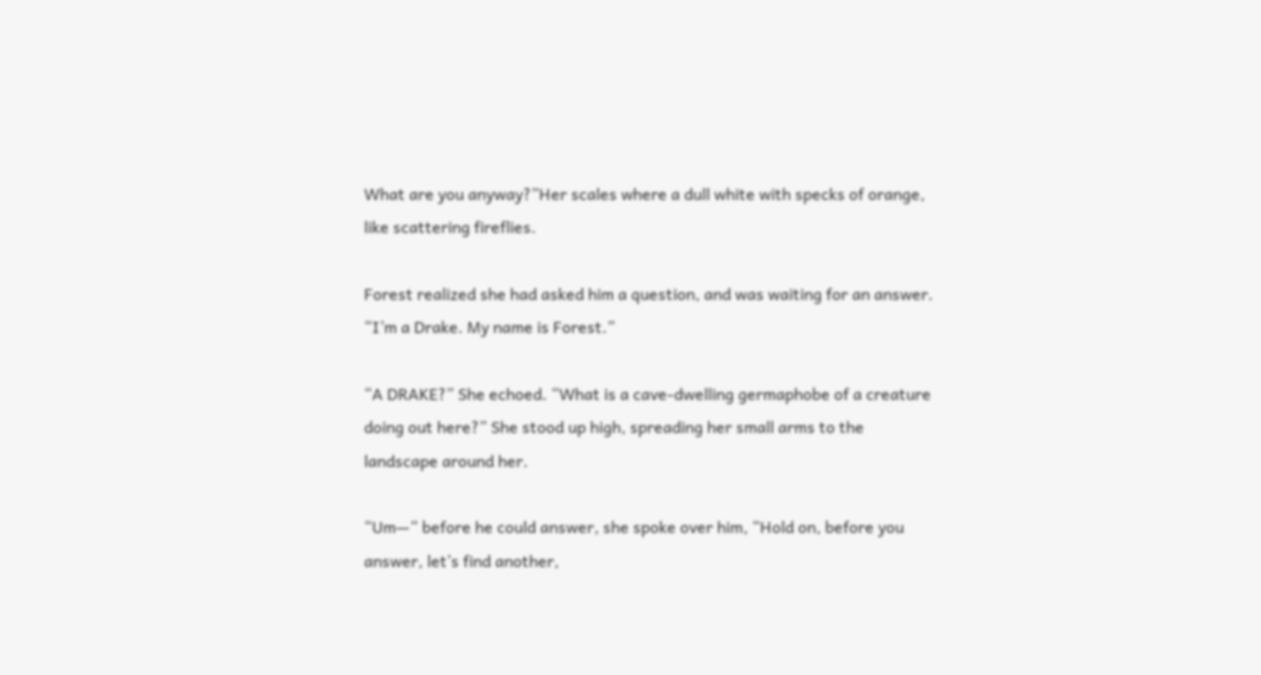What are you anyway?”Her scales where a dull white with specks of orange, like scattering fireflies.

Forest realized she had asked him a question, and was waiting for an answer. “I’m a Drake. My name is Forest.”

“A DRAKE?” She echoed. “What is a cave-dwelling germaphobe of a creature doing out here?” She stood up high, spreading her small arms to the landscape around her.

“Um—“ before he could answer, she spoke over him, “Hold on, before you answer, let’s find another,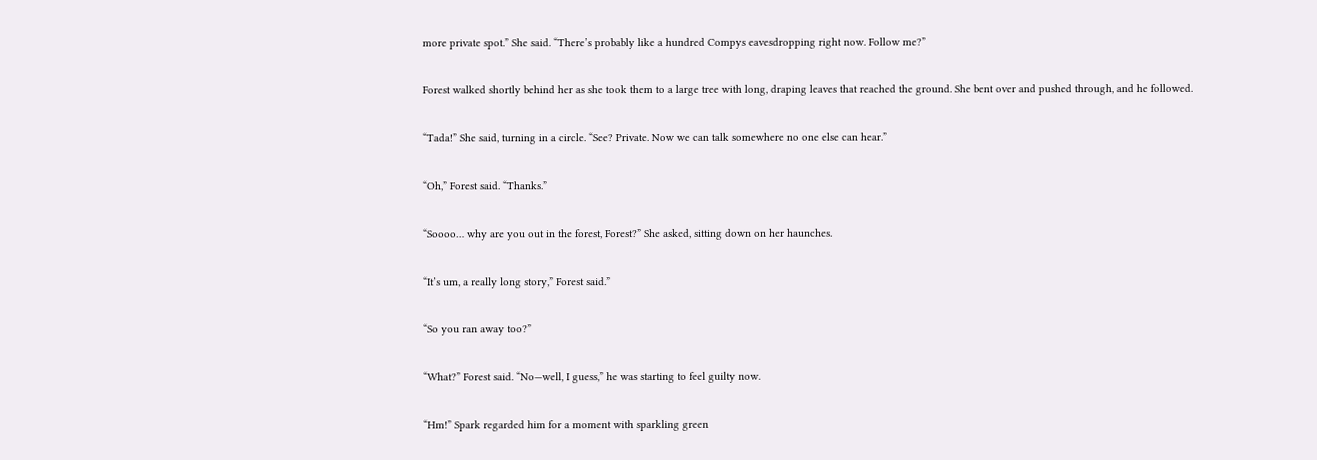more private spot.” She said. “There’s probably like a hundred Compys eavesdropping right now. Follow me?”

Forest walked shortly behind her as she took them to a large tree with long, draping leaves that reached the ground. She bent over and pushed through, and he followed.

“Tada!” She said, turning in a circle. “See? Private. Now we can talk somewhere no one else can hear.”

“Oh,” Forest said. “Thanks.”

“Soooo… why are you out in the forest, Forest?” She asked, sitting down on her haunches.

“It’s um, a really long story,” Forest said.”

“So you ran away too?”

“What?” Forest said. “No—well, I guess,” he was starting to feel guilty now.

“Hm!” Spark regarded him for a moment with sparkling green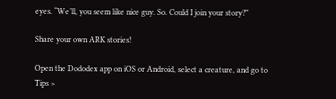eyes. “We’ll, you seem like nice guy. So. Could I join your story?”

Share your own ARK stories!

Open the Dododex app on iOS or Android, select a creature, and go to Tips >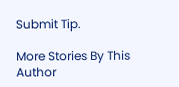Submit Tip.

More Stories By This Author